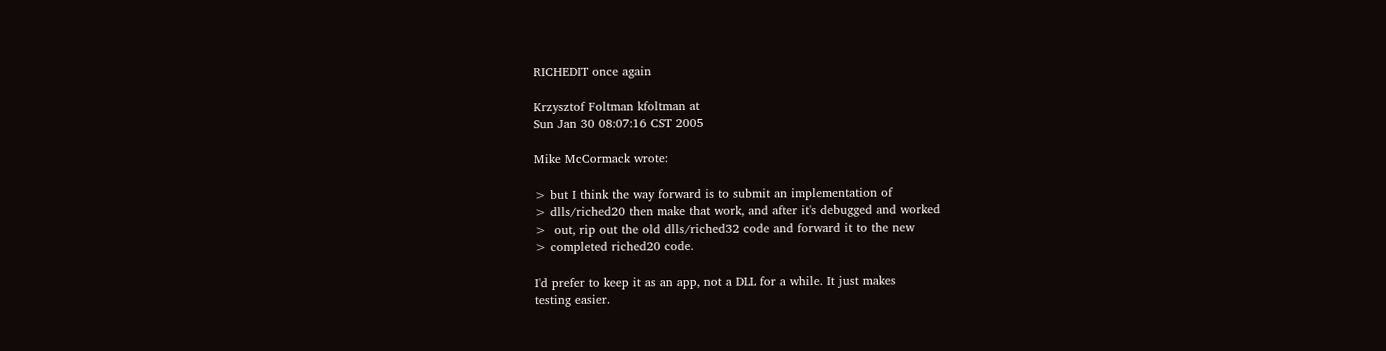RICHEDIT once again

Krzysztof Foltman kfoltman at
Sun Jan 30 08:07:16 CST 2005

Mike McCormack wrote:

> but I think the way forward is to submit an implementation of
> dlls/riched20 then make that work, and after it's debugged and worked
>  out, rip out the old dlls/riched32 code and forward it to the new
> completed riched20 code.

I'd prefer to keep it as an app, not a DLL for a while. It just makes
testing easier.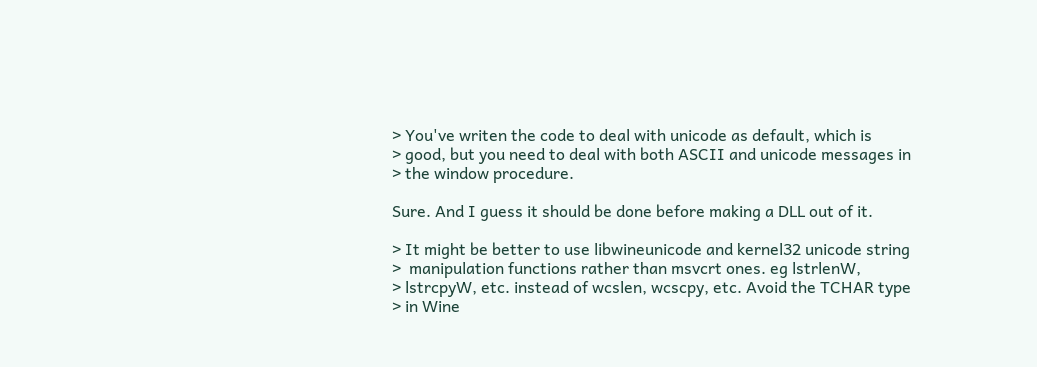> You've writen the code to deal with unicode as default, which is
> good, but you need to deal with both ASCII and unicode messages in
> the window procedure.

Sure. And I guess it should be done before making a DLL out of it.

> It might be better to use libwineunicode and kernel32 unicode string
>  manipulation functions rather than msvcrt ones. eg lstrlenW,
> lstrcpyW, etc. instead of wcslen, wcscpy, etc. Avoid the TCHAR type
> in Wine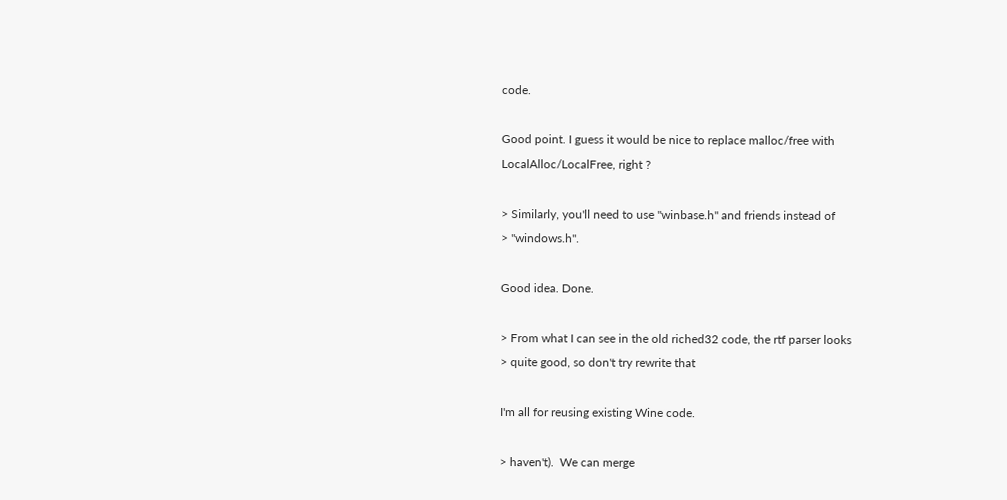code.

Good point. I guess it would be nice to replace malloc/free with
LocalAlloc/LocalFree, right ?

> Similarly, you'll need to use "winbase.h" and friends instead of
> "windows.h".

Good idea. Done.

> From what I can see in the old riched32 code, the rtf parser looks
> quite good, so don't try rewrite that

I'm all for reusing existing Wine code.

> haven't).  We can merge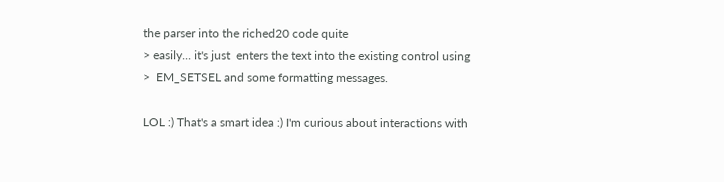the parser into the riched20 code quite
> easily... it's just  enters the text into the existing control using
>  EM_SETSEL and some formatting messages.

LOL :) That's a smart idea :) I'm curious about interactions with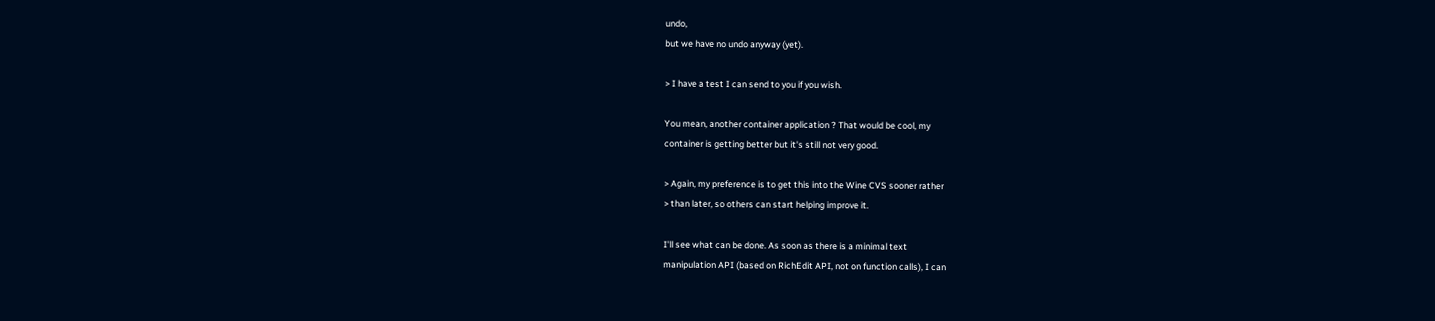undo,
but we have no undo anyway (yet).

> I have a test I can send to you if you wish.

You mean, another container application ? That would be cool, my
container is getting better but it's still not very good.

> Again, my preference is to get this into the Wine CVS sooner rather
> than later, so others can start helping improve it.

I'll see what can be done. As soon as there is a minimal text
manipulation API (based on RichEdit API, not on function calls), I can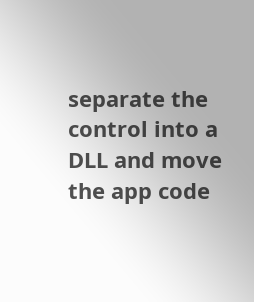separate the control into a DLL and move the app code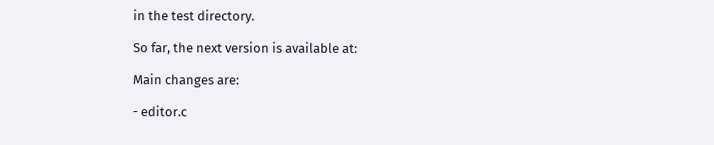in the test directory.

So far, the next version is available at:

Main changes are:

- editor.c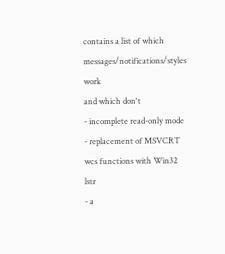contains a list of which messages/notifications/styles work
and which don't
- incomplete read-only mode
- replacement of MSVCRT wcs functions with Win32 lstr
- a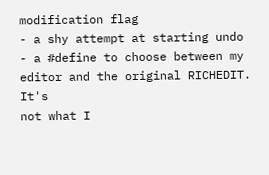modification flag
- a shy attempt at starting undo
- a #define to choose between my editor and the original RICHEDIT. It's
not what I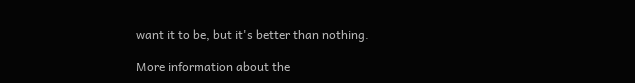want it to be, but it's better than nothing.

More information about the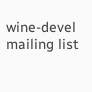wine-devel mailing list